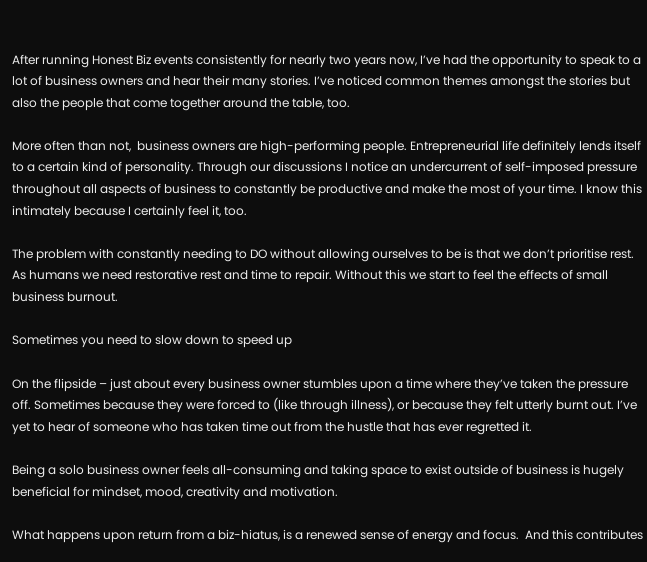After running Honest Biz events consistently for nearly two years now, I’ve had the opportunity to speak to a lot of business owners and hear their many stories. I’ve noticed common themes amongst the stories but also the people that come together around the table, too.

More often than not,  business owners are high-performing people. Entrepreneurial life definitely lends itself to a certain kind of personality. Through our discussions I notice an undercurrent of self-imposed pressure throughout all aspects of business to constantly be productive and make the most of your time. I know this intimately because I certainly feel it, too.

The problem with constantly needing to DO without allowing ourselves to be is that we don’t prioritise rest. As humans we need restorative rest and time to repair. Without this we start to feel the effects of small business burnout.

Sometimes you need to slow down to speed up

On the flipside – just about every business owner stumbles upon a time where they’ve taken the pressure off. Sometimes because they were forced to (like through illness), or because they felt utterly burnt out. I’ve yet to hear of someone who has taken time out from the hustle that has ever regretted it.

Being a solo business owner feels all-consuming and taking space to exist outside of business is hugely beneficial for mindset, mood, creativity and motivation.

What happens upon return from a biz-hiatus, is a renewed sense of energy and focus.  And this contributes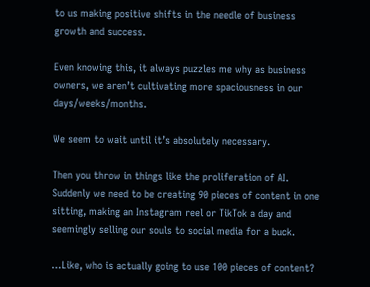to us making positive shifts in the needle of business growth and success.

Even knowing this, it always puzzles me why as business owners, we aren’t cultivating more spaciousness in our days/weeks/months.

We seem to wait until it’s absolutely necessary.

Then you throw in things like the proliferation of AI. Suddenly we need to be creating 90 pieces of content in one sitting, making an Instagram reel or TikTok a day and seemingly selling our souls to social media for a buck.

…Like, who is actually going to use 100 pieces of content?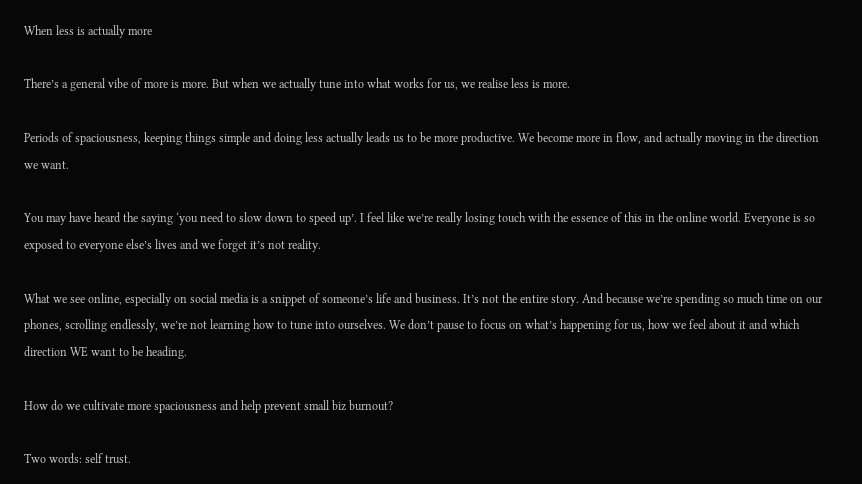When less is actually more

There’s a general vibe of more is more. But when we actually tune into what works for us, we realise less is more.

Periods of spaciousness, keeping things simple and doing less actually leads us to be more productive. We become more in flow, and actually moving in the direction we want.

You may have heard the saying ‘you need to slow down to speed up’. I feel like we’re really losing touch with the essence of this in the online world. Everyone is so exposed to everyone else’s lives and we forget it’s not reality.

What we see online, especially on social media is a snippet of someone’s life and business. It’s not the entire story. And because we’re spending so much time on our phones, scrolling endlessly, we’re not learning how to tune into ourselves. We don’t pause to focus on what’s happening for us, how we feel about it and which direction WE want to be heading.

How do we cultivate more spaciousness and help prevent small biz burnout?

Two words: self trust.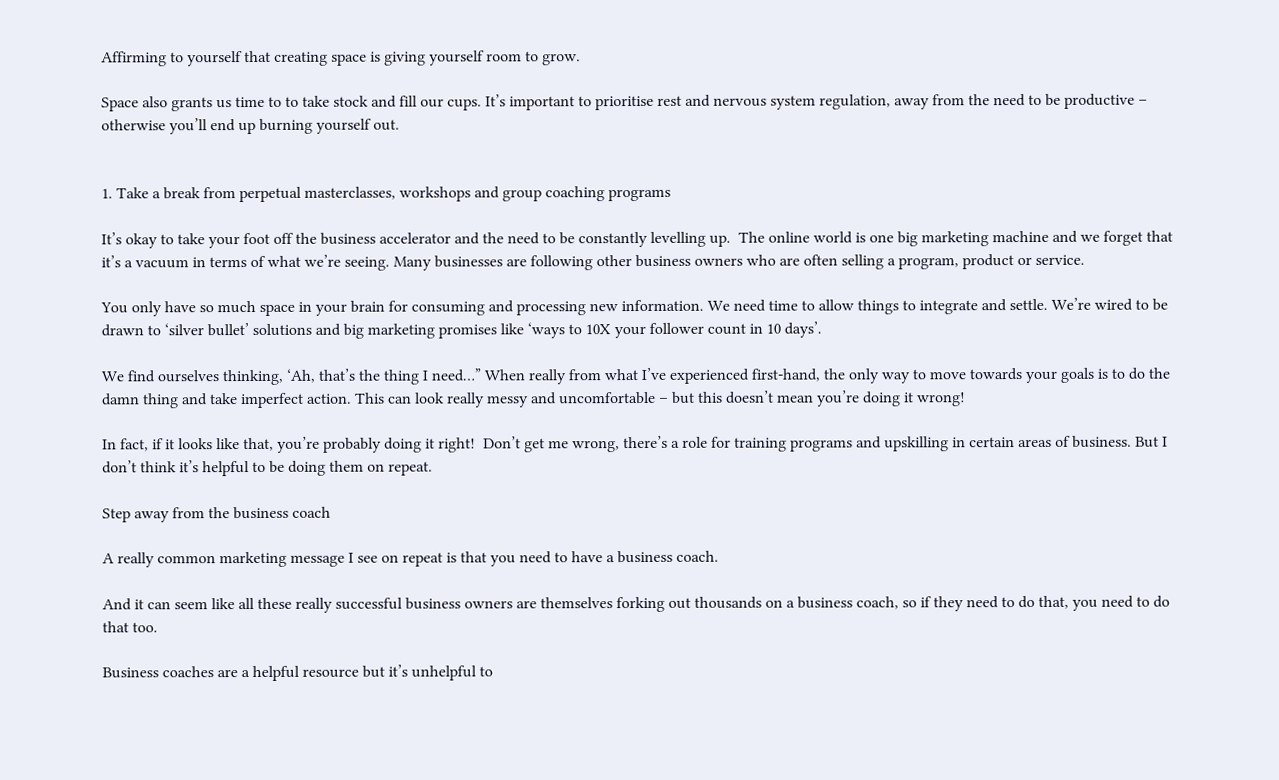Affirming to yourself that creating space is giving yourself room to grow.

Space also grants us time to to take stock and fill our cups. It’s important to prioritise rest and nervous system regulation, away from the need to be productive – otherwise you’ll end up burning yourself out.


1. Take a break from perpetual masterclasses, workshops and group coaching programs

It’s okay to take your foot off the business accelerator and the need to be constantly levelling up.  The online world is one big marketing machine and we forget that it’s a vacuum in terms of what we’re seeing. Many businesses are following other business owners who are often selling a program, product or service.

You only have so much space in your brain for consuming and processing new information. We need time to allow things to integrate and settle. We’re wired to be drawn to ‘silver bullet’ solutions and big marketing promises like ‘ways to 10X your follower count in 10 days’.

We find ourselves thinking, ‘Ah, that’s the thing I need…” When really from what I’ve experienced first-hand, the only way to move towards your goals is to do the damn thing and take imperfect action. This can look really messy and uncomfortable – but this doesn’t mean you’re doing it wrong!

In fact, if it looks like that, you’re probably doing it right!  Don’t get me wrong, there’s a role for training programs and upskilling in certain areas of business. But I don’t think it’s helpful to be doing them on repeat.

Step away from the business coach

A really common marketing message I see on repeat is that you need to have a business coach.

And it can seem like all these really successful business owners are themselves forking out thousands on a business coach, so if they need to do that, you need to do that too.

Business coaches are a helpful resource but it’s unhelpful to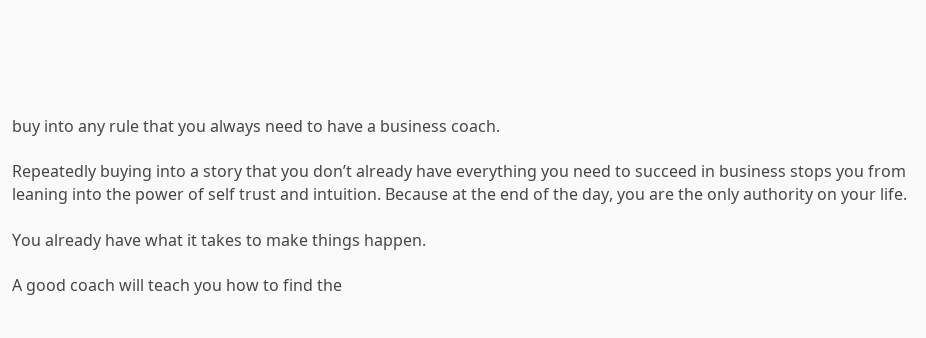buy into any rule that you always need to have a business coach.

Repeatedly buying into a story that you don’t already have everything you need to succeed in business stops you from leaning into the power of self trust and intuition. Because at the end of the day, you are the only authority on your life.

You already have what it takes to make things happen.

A good coach will teach you how to find the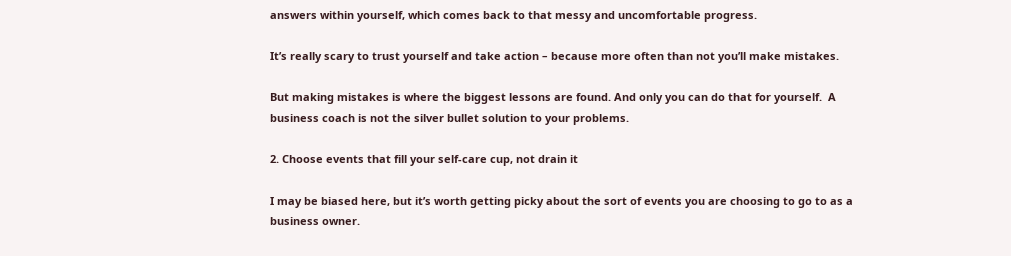answers within yourself, which comes back to that messy and uncomfortable progress.

It’s really scary to trust yourself and take action – because more often than not you’ll make mistakes.

But making mistakes is where the biggest lessons are found. And only you can do that for yourself.  A business coach is not the silver bullet solution to your problems.

2. Choose events that fill your self-care cup, not drain it

I may be biased here, but it’s worth getting picky about the sort of events you are choosing to go to as a business owner.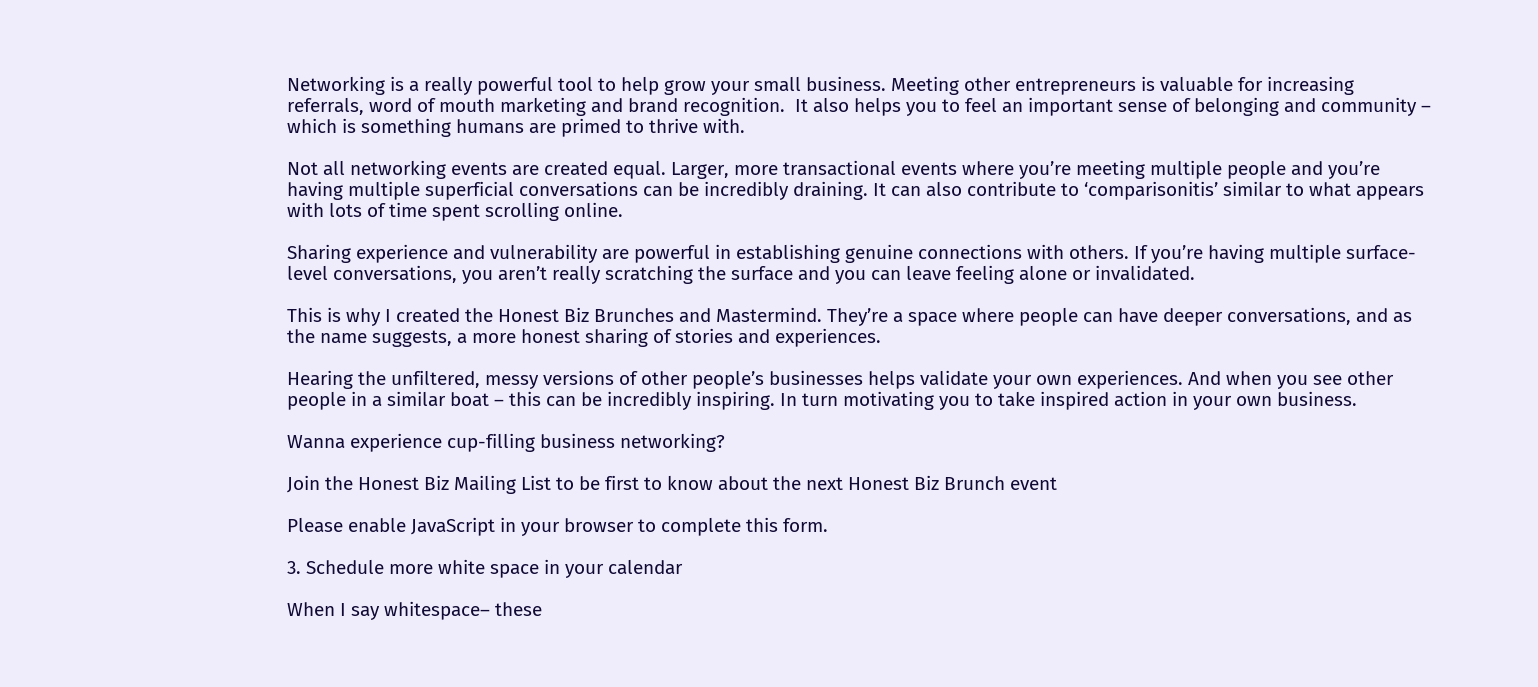Networking is a really powerful tool to help grow your small business. Meeting other entrepreneurs is valuable for increasing referrals, word of mouth marketing and brand recognition.  It also helps you to feel an important sense of belonging and community – which is something humans are primed to thrive with.

Not all networking events are created equal. Larger, more transactional events where you’re meeting multiple people and you’re having multiple superficial conversations can be incredibly draining. It can also contribute to ‘comparisonitis’ similar to what appears with lots of time spent scrolling online.

Sharing experience and vulnerability are powerful in establishing genuine connections with others. If you’re having multiple surface-level conversations, you aren’t really scratching the surface and you can leave feeling alone or invalidated.

This is why I created the Honest Biz Brunches and Mastermind. They’re a space where people can have deeper conversations, and as the name suggests, a more honest sharing of stories and experiences.

Hearing the unfiltered, messy versions of other people’s businesses helps validate your own experiences. And when you see other people in a similar boat – this can be incredibly inspiring. In turn motivating you to take inspired action in your own business.

Wanna experience cup-filling business networking?

Join the Honest Biz Mailing List to be first to know about the next Honest Biz Brunch event

Please enable JavaScript in your browser to complete this form.

3. Schedule more white space in your calendar

When I say whitespace– these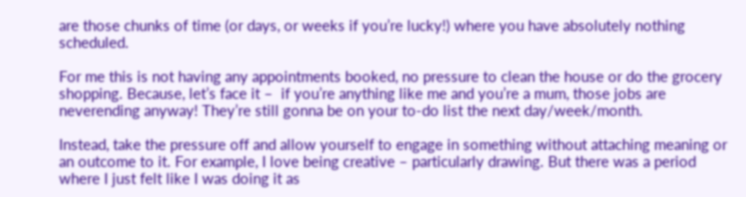are those chunks of time (or days, or weeks if you’re lucky!) where you have absolutely nothing scheduled.

For me this is not having any appointments booked, no pressure to clean the house or do the grocery shopping. Because, let’s face it –  if you’re anything like me and you’re a mum, those jobs are neverending anyway! They’re still gonna be on your to-do list the next day/week/month.

Instead, take the pressure off and allow yourself to engage in something without attaching meaning or an outcome to it. For example, I love being creative – particularly drawing. But there was a period where I just felt like I was doing it as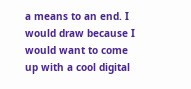a means to an end. I would draw because I would want to come up with a cool digital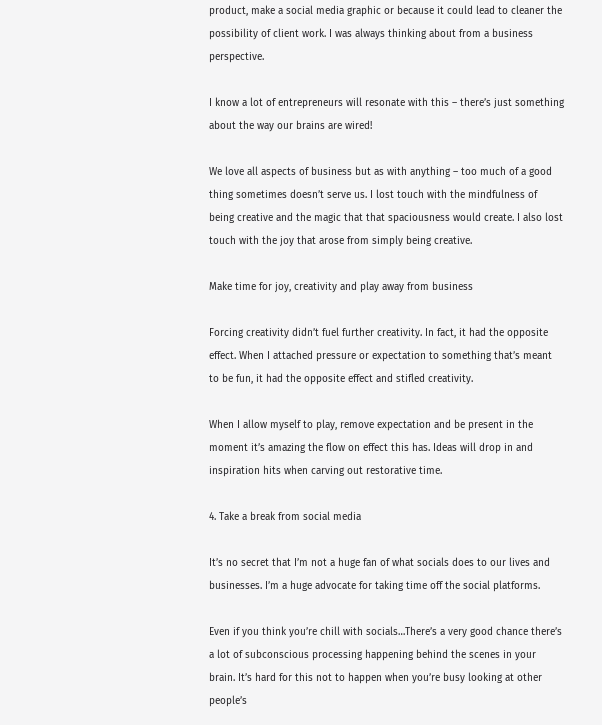product, make a social media graphic or because it could lead to cleaner the possibility of client work. I was always thinking about from a business perspective.

I know a lot of entrepreneurs will resonate with this – there’s just something about the way our brains are wired!

We love all aspects of business but as with anything – too much of a good thing sometimes doesn’t serve us. I lost touch with the mindfulness of being creative and the magic that that spaciousness would create. I also lost touch with the joy that arose from simply being creative.

Make time for joy, creativity and play away from business

Forcing creativity didn’t fuel further creativity. In fact, it had the opposite effect. When I attached pressure or expectation to something that’s meant to be fun, it had the opposite effect and stifled creativity.

When I allow myself to play, remove expectation and be present in the moment it’s amazing the flow on effect this has. Ideas will drop in and inspiration hits when carving out restorative time.

4. Take a break from social media

It’s no secret that I’m not a huge fan of what socials does to our lives and businesses. I’m a huge advocate for taking time off the social platforms.

Even if you think you’re chill with socials…There’s a very good chance there’s a lot of subconscious processing happening behind the scenes in your brain. It’s hard for this not to happen when you’re busy looking at other people’s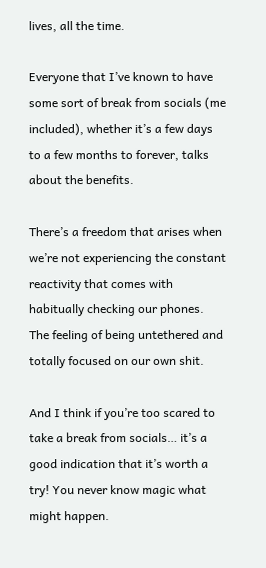lives, all the time.

Everyone that I’ve known to have some sort of break from socials (me included), whether it’s a few days to a few months to forever, talks about the benefits.

There’s a freedom that arises when we’re not experiencing the constant reactivity that comes with habitually checking our phones. The feeling of being untethered and totally focused on our own shit.

And I think if you’re too scared to take a break from socials… it’s a good indication that it’s worth a try! You never know magic what might happen.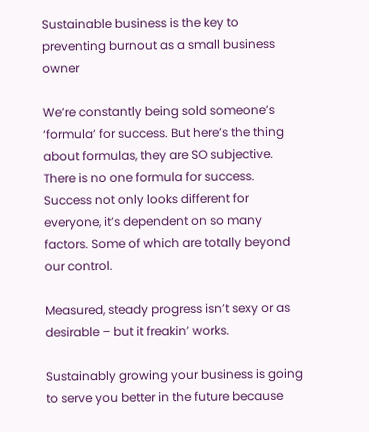Sustainable business is the key to preventing burnout as a small business owner

We’re constantly being sold someone’s ‘formula’ for success. But here’s the thing about formulas, they are SO subjective. There is no one formula for success. Success not only looks different for everyone, it’s dependent on so many factors. Some of which are totally beyond our control.

Measured, steady progress isn’t sexy or as desirable – but it freakin’ works.

Sustainably growing your business is going to serve you better in the future because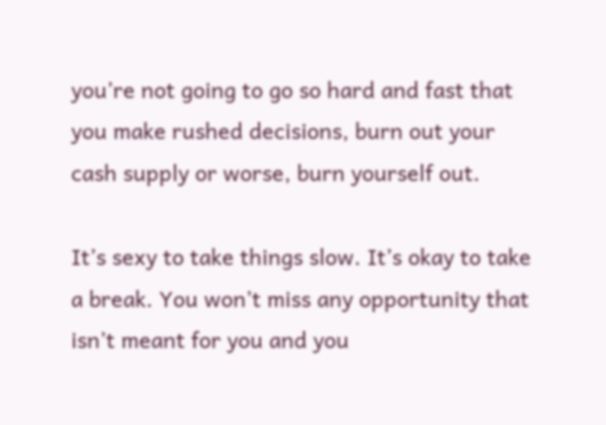you’re not going to go so hard and fast that you make rushed decisions, burn out your cash supply or worse, burn yourself out.

It’s sexy to take things slow. It’s okay to take a break. You won’t miss any opportunity that isn’t meant for you and you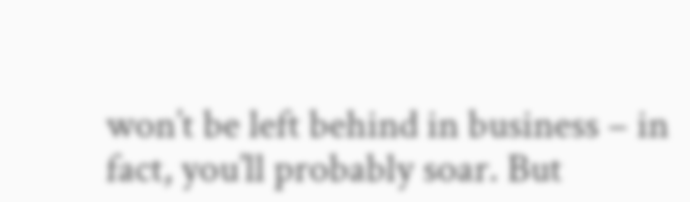won’t be left behind in business – in fact, you’ll probably soar. But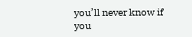you’ll never know if you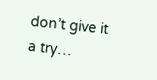don’t give it a try…